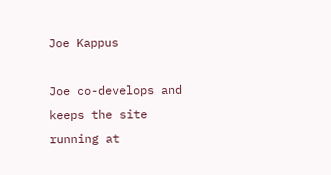Joe Kappus

Joe co-develops and keeps the site running at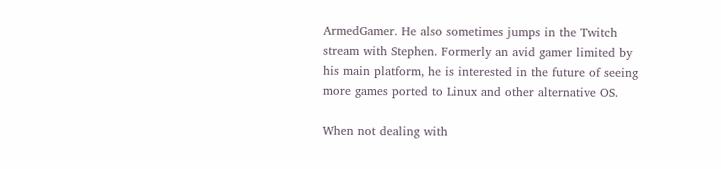ArmedGamer. He also sometimes jumps in the Twitch stream with Stephen. Formerly an avid gamer limited by his main platform, he is interested in the future of seeing more games ported to Linux and other alternative OS.

When not dealing with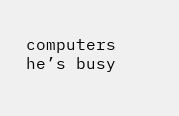computers he’s busy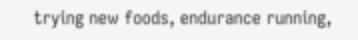trying new foods, endurance running,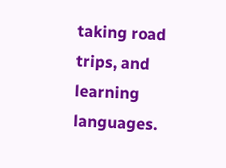taking road trips, and learning languages.